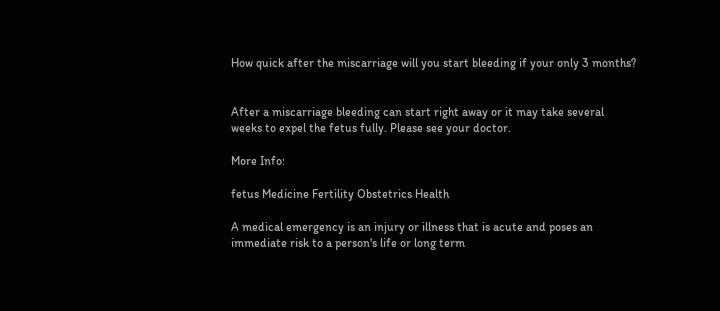How quick after the miscarriage will you start bleeding if your only 3 months?


After a miscarriage bleeding can start right away or it may take several weeks to expel the fetus fully. Please see your doctor.

More Info:

fetus Medicine Fertility Obstetrics Health

A medical emergency is an injury or illness that is acute and poses an immediate risk to a person's life or long term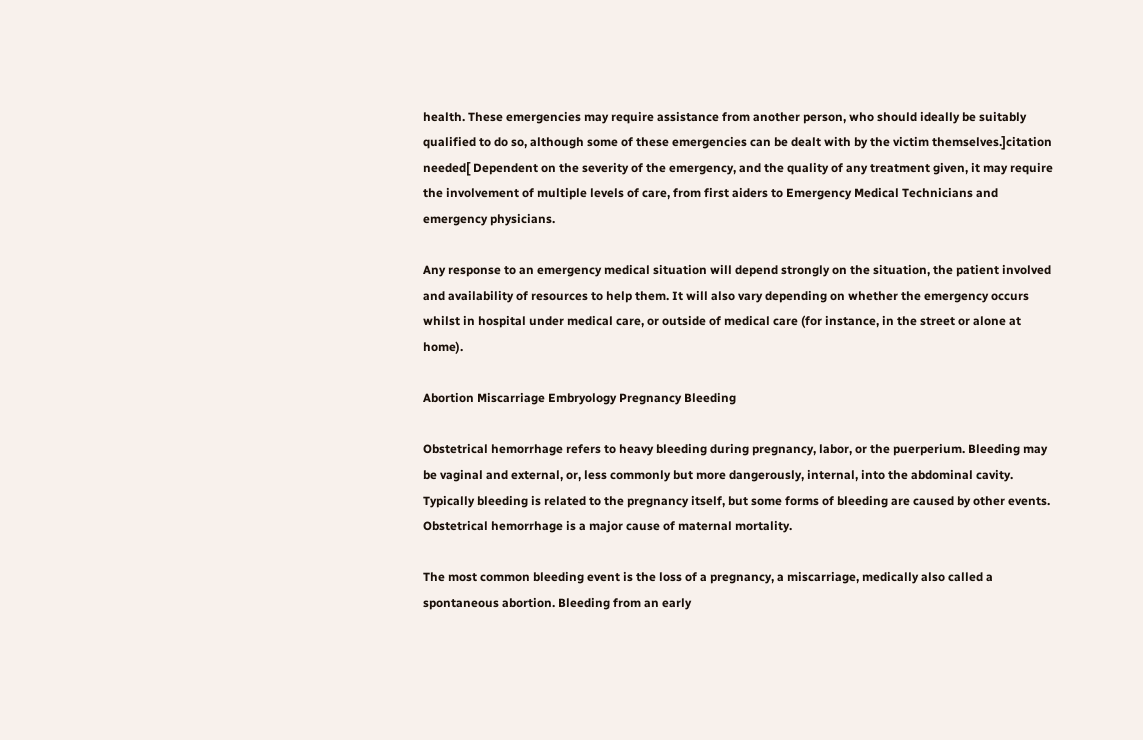health. These emergencies may require assistance from another person, who should ideally be suitably qualified to do so, although some of these emergencies can be dealt with by the victim themselves.]citation needed[ Dependent on the severity of the emergency, and the quality of any treatment given, it may require the involvement of multiple levels of care, from first aiders to Emergency Medical Technicians and emergency physicians.

Any response to an emergency medical situation will depend strongly on the situation, the patient involved and availability of resources to help them. It will also vary depending on whether the emergency occurs whilst in hospital under medical care, or outside of medical care (for instance, in the street or alone at home).

Abortion Miscarriage Embryology Pregnancy Bleeding

Obstetrical hemorrhage refers to heavy bleeding during pregnancy, labor, or the puerperium. Bleeding may be vaginal and external, or, less commonly but more dangerously, internal, into the abdominal cavity. Typically bleeding is related to the pregnancy itself, but some forms of bleeding are caused by other events. Obstetrical hemorrhage is a major cause of maternal mortality.

The most common bleeding event is the loss of a pregnancy, a miscarriage, medically also called a spontaneous abortion. Bleeding from an early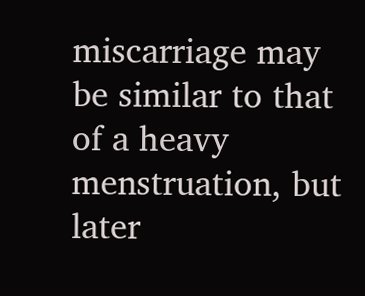miscarriage may be similar to that of a heavy menstruation, but later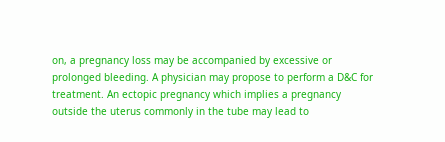on, a pregnancy loss may be accompanied by excessive or prolonged bleeding. A physician may propose to perform a D&C for treatment. An ectopic pregnancy which implies a pregnancy outside the uterus commonly in the tube may lead to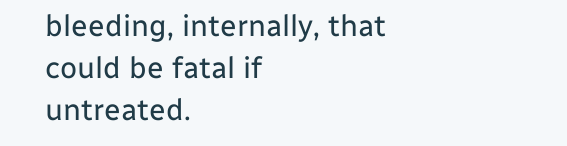bleeding, internally, that could be fatal if untreated.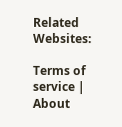Related Websites:

Terms of service | About